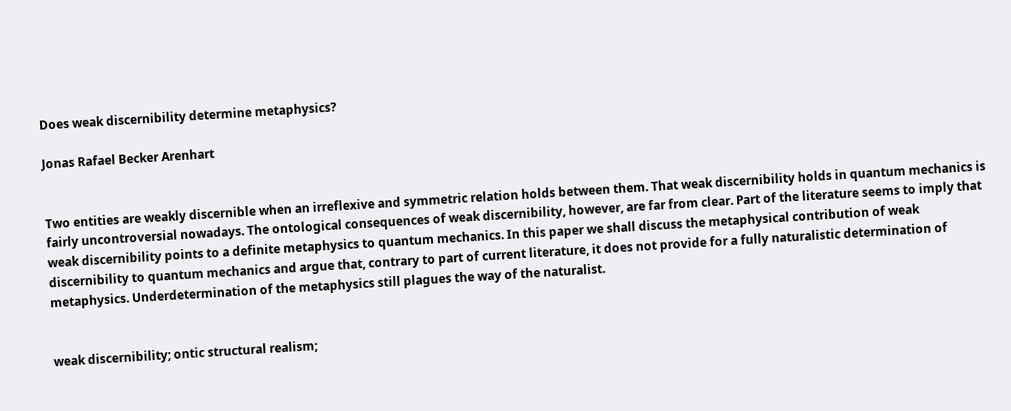Does weak discernibility determine metaphysics?

Jonas Rafael Becker Arenhart


Two entities are weakly discernible when an irreflexive and symmetric relation holds between them. That weak discernibility holds in quantum mechanics is fairly uncontroversial nowadays. The ontological consequences of weak discernibility, however, are far from clear. Part of the literature seems to imply that weak discernibility points to a definite metaphysics to quantum mechanics. In this paper we shall discuss the metaphysical contribution of weak discernibility to quantum mechanics and argue that, contrary to part of current literature, it does not provide for a fully naturalistic determination of metaphysics. Underdetermination of the metaphysics still plagues the way of the naturalist.


weak discernibility; ontic structural realism;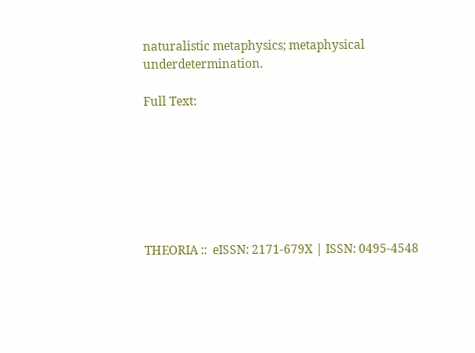naturalistic metaphysics; metaphysical underdetermination.

Full Text:







THEORIA ::  eISSN: 2171-679X | ISSN: 0495-4548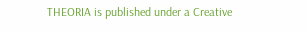THEORIA is published under a Creative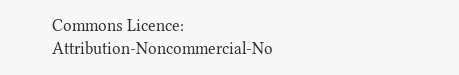Commons Licence:
Attribution-Noncommercial-No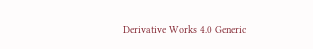Derivative Works 4.0 Generic